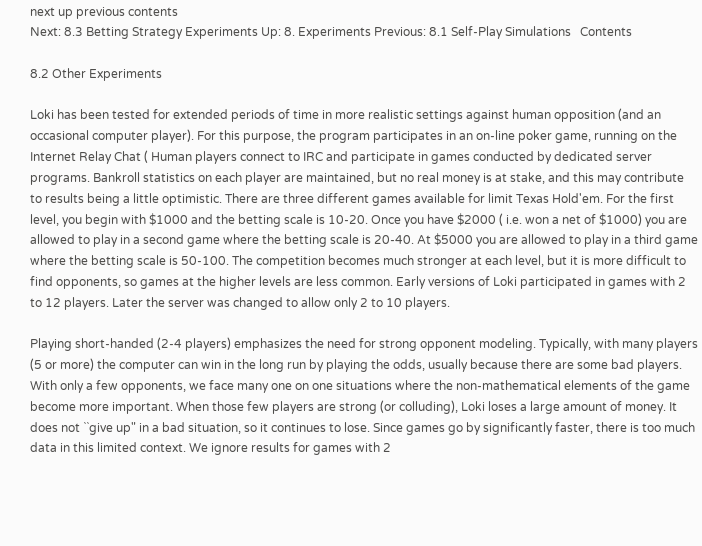next up previous contents
Next: 8.3 Betting Strategy Experiments Up: 8. Experiments Previous: 8.1 Self-Play Simulations   Contents

8.2 Other Experiments

Loki has been tested for extended periods of time in more realistic settings against human opposition (and an occasional computer player). For this purpose, the program participates in an on-line poker game, running on the Internet Relay Chat ( Human players connect to IRC and participate in games conducted by dedicated server programs. Bankroll statistics on each player are maintained, but no real money is at stake, and this may contribute to results being a little optimistic. There are three different games available for limit Texas Hold'em. For the first level, you begin with $1000 and the betting scale is 10-20. Once you have $2000 ( i.e. won a net of $1000) you are allowed to play in a second game where the betting scale is 20-40. At $5000 you are allowed to play in a third game where the betting scale is 50-100. The competition becomes much stronger at each level, but it is more difficult to find opponents, so games at the higher levels are less common. Early versions of Loki participated in games with 2 to 12 players. Later the server was changed to allow only 2 to 10 players.

Playing short-handed (2-4 players) emphasizes the need for strong opponent modeling. Typically, with many players (5 or more) the computer can win in the long run by playing the odds, usually because there are some bad players. With only a few opponents, we face many one on one situations where the non-mathematical elements of the game become more important. When those few players are strong (or colluding), Loki loses a large amount of money. It does not ``give up" in a bad situation, so it continues to lose. Since games go by significantly faster, there is too much data in this limited context. We ignore results for games with 2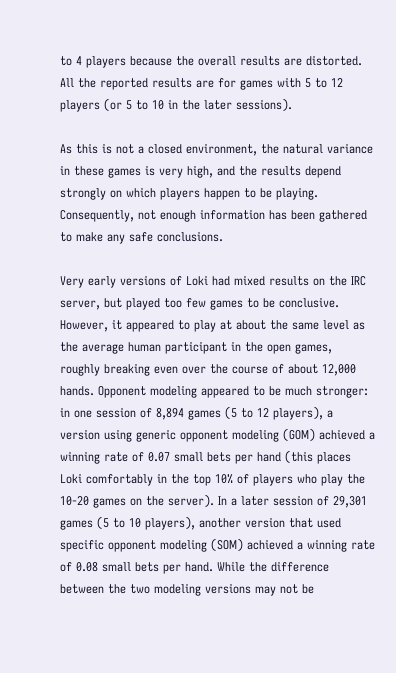to 4 players because the overall results are distorted. All the reported results are for games with 5 to 12 players (or 5 to 10 in the later sessions).

As this is not a closed environment, the natural variance in these games is very high, and the results depend strongly on which players happen to be playing. Consequently, not enough information has been gathered to make any safe conclusions.

Very early versions of Loki had mixed results on the IRC server, but played too few games to be conclusive. However, it appeared to play at about the same level as the average human participant in the open games, roughly breaking even over the course of about 12,000 hands. Opponent modeling appeared to be much stronger: in one session of 8,894 games (5 to 12 players), a version using generic opponent modeling (GOM) achieved a winning rate of 0.07 small bets per hand (this places Loki comfortably in the top 10% of players who play the 10-20 games on the server). In a later session of 29,301 games (5 to 10 players), another version that used specific opponent modeling (SOM) achieved a winning rate of 0.08 small bets per hand. While the difference between the two modeling versions may not be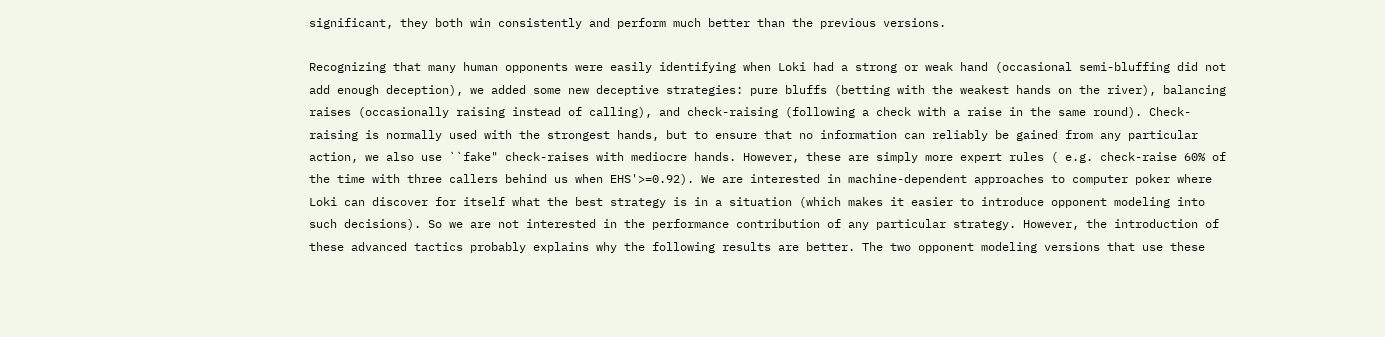significant, they both win consistently and perform much better than the previous versions.

Recognizing that many human opponents were easily identifying when Loki had a strong or weak hand (occasional semi-bluffing did not add enough deception), we added some new deceptive strategies: pure bluffs (betting with the weakest hands on the river), balancing raises (occasionally raising instead of calling), and check-raising (following a check with a raise in the same round). Check-raising is normally used with the strongest hands, but to ensure that no information can reliably be gained from any particular action, we also use ``fake" check-raises with mediocre hands. However, these are simply more expert rules ( e.g. check-raise 60% of the time with three callers behind us when EHS'>=0.92). We are interested in machine-dependent approaches to computer poker where Loki can discover for itself what the best strategy is in a situation (which makes it easier to introduce opponent modeling into such decisions). So we are not interested in the performance contribution of any particular strategy. However, the introduction of these advanced tactics probably explains why the following results are better. The two opponent modeling versions that use these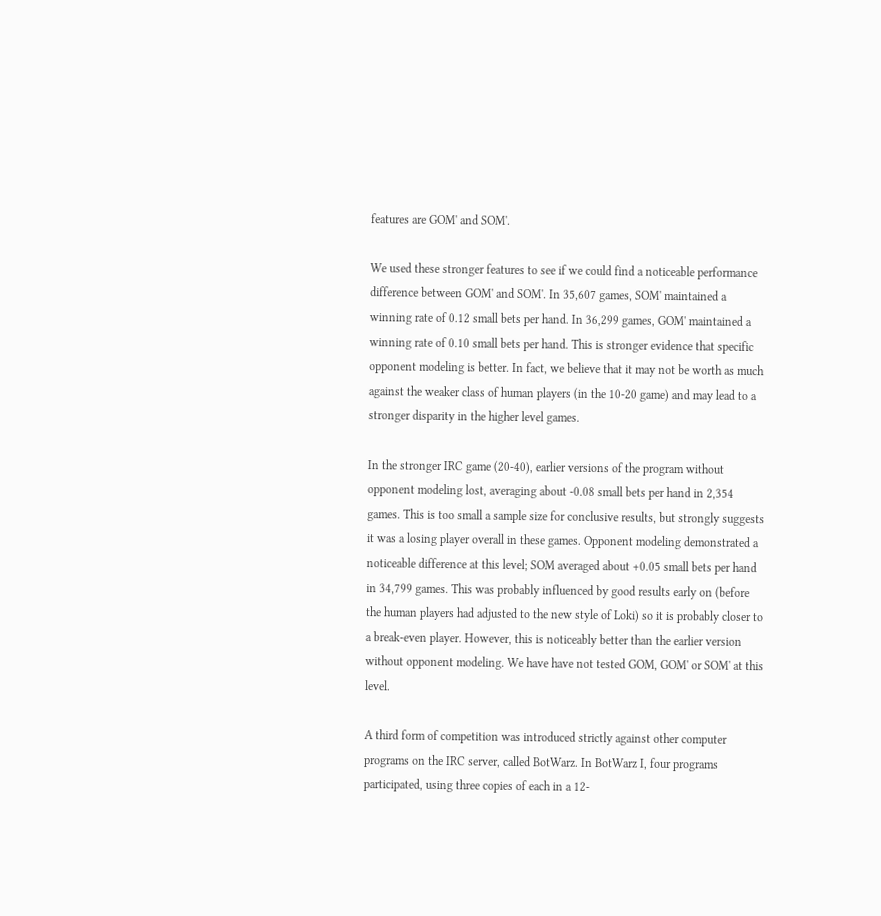features are GOM' and SOM'.

We used these stronger features to see if we could find a noticeable performance difference between GOM' and SOM'. In 35,607 games, SOM' maintained a winning rate of 0.12 small bets per hand. In 36,299 games, GOM' maintained a winning rate of 0.10 small bets per hand. This is stronger evidence that specific opponent modeling is better. In fact, we believe that it may not be worth as much against the weaker class of human players (in the 10-20 game) and may lead to a stronger disparity in the higher level games.

In the stronger IRC game (20-40), earlier versions of the program without opponent modeling lost, averaging about -0.08 small bets per hand in 2,354 games. This is too small a sample size for conclusive results, but strongly suggests it was a losing player overall in these games. Opponent modeling demonstrated a noticeable difference at this level; SOM averaged about +0.05 small bets per hand in 34,799 games. This was probably influenced by good results early on (before the human players had adjusted to the new style of Loki) so it is probably closer to a break-even player. However, this is noticeably better than the earlier version without opponent modeling. We have have not tested GOM, GOM' or SOM' at this level.

A third form of competition was introduced strictly against other computer programs on the IRC server, called BotWarz. In BotWarz I, four programs participated, using three copies of each in a 12-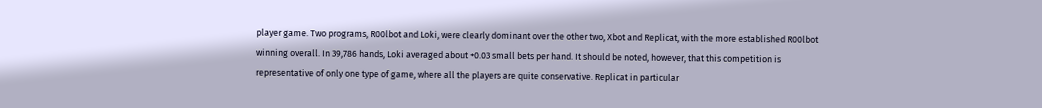player game. Two programs, R00lbot and Loki, were clearly dominant over the other two, Xbot and Replicat, with the more established R00lbot winning overall. In 39,786 hands, Loki averaged about +0.03 small bets per hand. It should be noted, however, that this competition is representative of only one type of game, where all the players are quite conservative. Replicat in particular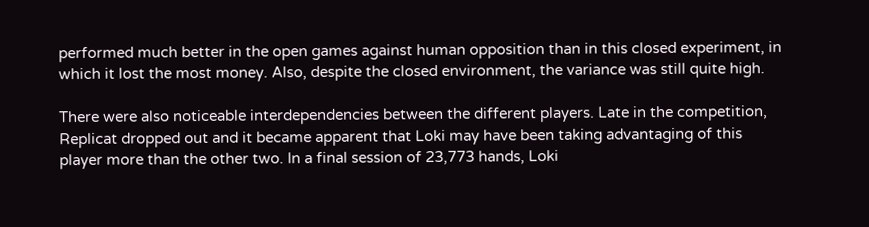performed much better in the open games against human opposition than in this closed experiment, in which it lost the most money. Also, despite the closed environment, the variance was still quite high.

There were also noticeable interdependencies between the different players. Late in the competition, Replicat dropped out and it became apparent that Loki may have been taking advantaging of this player more than the other two. In a final session of 23,773 hands, Loki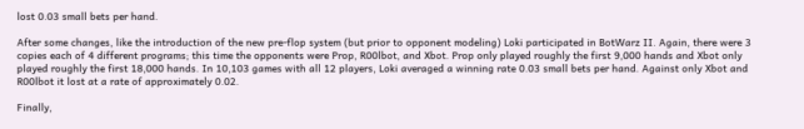lost 0.03 small bets per hand.

After some changes, like the introduction of the new pre-flop system (but prior to opponent modeling) Loki participated in BotWarz II. Again, there were 3 copies each of 4 different programs; this time the opponents were Prop, R00lbot, and Xbot. Prop only played roughly the first 9,000 hands and Xbot only played roughly the first 18,000 hands. In 10,103 games with all 12 players, Loki averaged a winning rate 0.03 small bets per hand. Against only Xbot and R00lbot it lost at a rate of approximately 0.02.

Finally,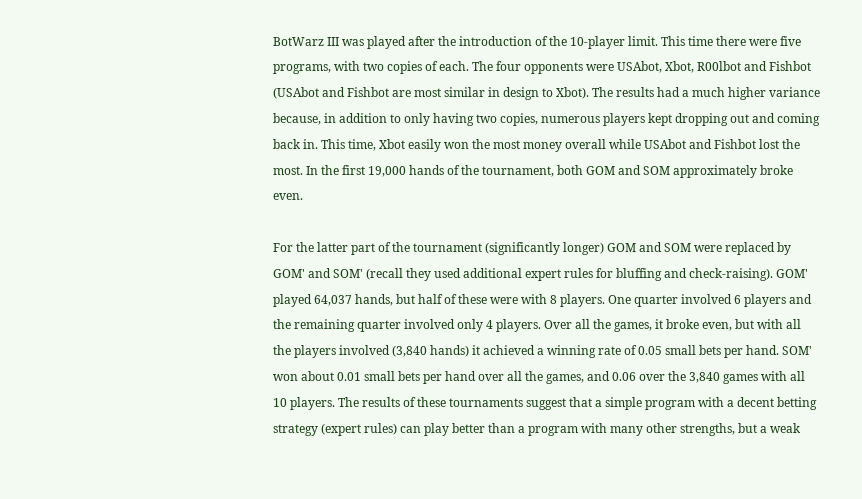BotWarz III was played after the introduction of the 10-player limit. This time there were five programs, with two copies of each. The four opponents were USAbot, Xbot, R00lbot and Fishbot (USAbot and Fishbot are most similar in design to Xbot). The results had a much higher variance because, in addition to only having two copies, numerous players kept dropping out and coming back in. This time, Xbot easily won the most money overall while USAbot and Fishbot lost the most. In the first 19,000 hands of the tournament, both GOM and SOM approximately broke even.

For the latter part of the tournament (significantly longer) GOM and SOM were replaced by GOM' and SOM' (recall they used additional expert rules for bluffing and check-raising). GOM' played 64,037 hands, but half of these were with 8 players. One quarter involved 6 players and the remaining quarter involved only 4 players. Over all the games, it broke even, but with all the players involved (3,840 hands) it achieved a winning rate of 0.05 small bets per hand. SOM' won about 0.01 small bets per hand over all the games, and 0.06 over the 3,840 games with all 10 players. The results of these tournaments suggest that a simple program with a decent betting strategy (expert rules) can play better than a program with many other strengths, but a weak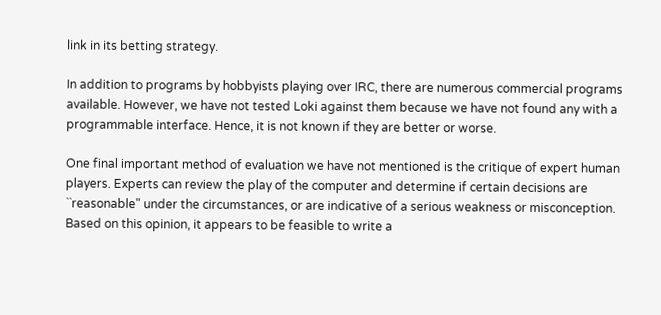link in its betting strategy.

In addition to programs by hobbyists playing over IRC, there are numerous commercial programs available. However, we have not tested Loki against them because we have not found any with a programmable interface. Hence, it is not known if they are better or worse.

One final important method of evaluation we have not mentioned is the critique of expert human players. Experts can review the play of the computer and determine if certain decisions are ``reasonable" under the circumstances, or are indicative of a serious weakness or misconception. Based on this opinion, it appears to be feasible to write a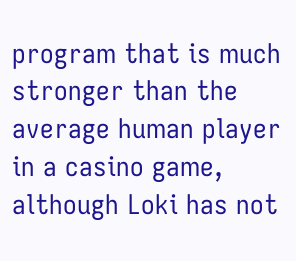program that is much stronger than the average human player in a casino game, although Loki has not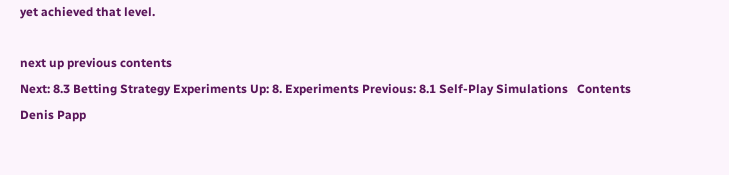yet achieved that level.

next up previous contents
Next: 8.3 Betting Strategy Experiments Up: 8. Experiments Previous: 8.1 Self-Play Simulations   Contents
Denis Papp